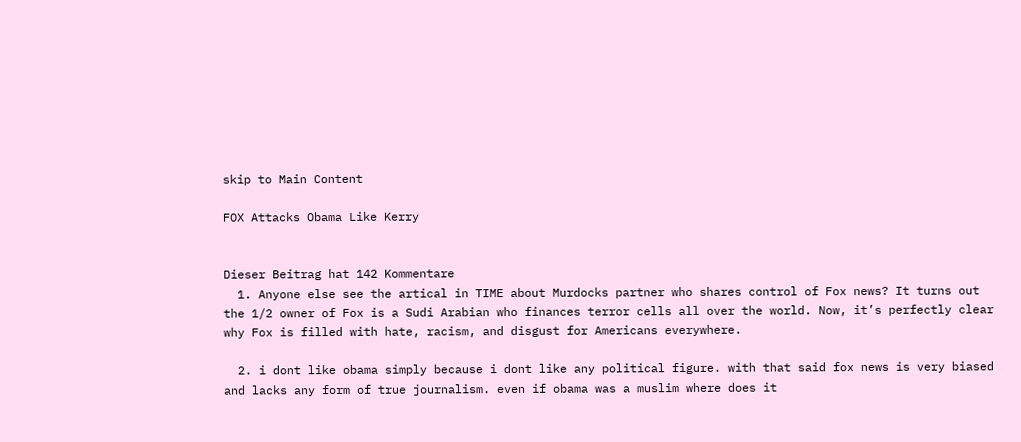skip to Main Content

FOX Attacks Obama Like Kerry


Dieser Beitrag hat 142 Kommentare
  1. Anyone else see the artical in TIME about Murdocks partner who shares control of Fox news? It turns out the 1/2 owner of Fox is a Sudi Arabian who finances terror cells all over the world. Now, it’s perfectly clear why Fox is filled with hate, racism, and disgust for Americans everywhere.

  2. i dont like obama simply because i dont like any political figure. with that said fox news is very biased and lacks any form of true journalism. even if obama was a muslim where does it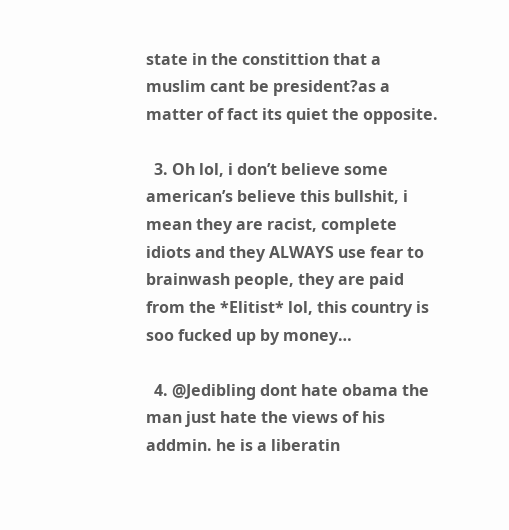state in the constittion that a muslim cant be president?as a matter of fact its quiet the opposite.

  3. Oh lol, i don’t believe some american’s believe this bullshit, i mean they are racist, complete idiots and they ALWAYS use fear to brainwash people, they are paid from the *Elitist* lol, this country is soo fucked up by money…

  4. @Jedibling dont hate obama the man just hate the views of his addmin. he is a liberatin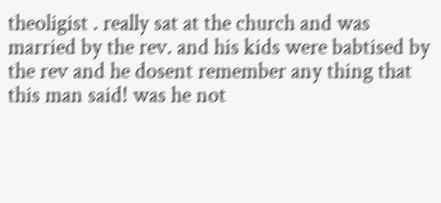theoligist . really sat at the church and was married by the rev. and his kids were babtised by the rev and he dosent remember any thing that this man said! was he not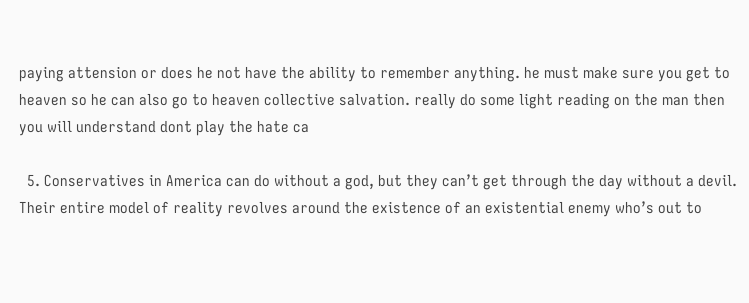paying attension or does he not have the ability to remember anything. he must make sure you get to heaven so he can also go to heaven collective salvation. really do some light reading on the man then you will understand dont play the hate ca

  5. Conservatives in America can do without a god, but they can’t get through the day without a devil. Their entire model of reality revolves around the existence of an existential enemy who’s out to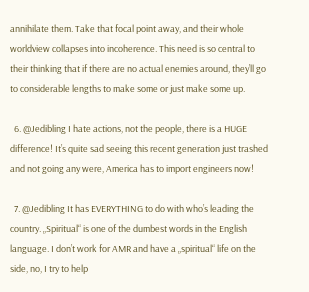annihilate them. Take that focal point away, and their whole worldview collapses into incoherence. This need is so central to their thinking that if there are no actual enemies around, they’ll go to considerable lengths to make some or just make some up.

  6. @Jedibling I hate actions, not the people, there is a HUGE difference! It’s quite sad seeing this recent generation just trashed and not going any were, America has to import engineers now!

  7. @Jedibling It has EVERYTHING to do with who’s leading the country. „Spiritual“ is one of the dumbest words in the English language. I don’t work for AMR and have a „spiritual“ life on the side, no, I try to help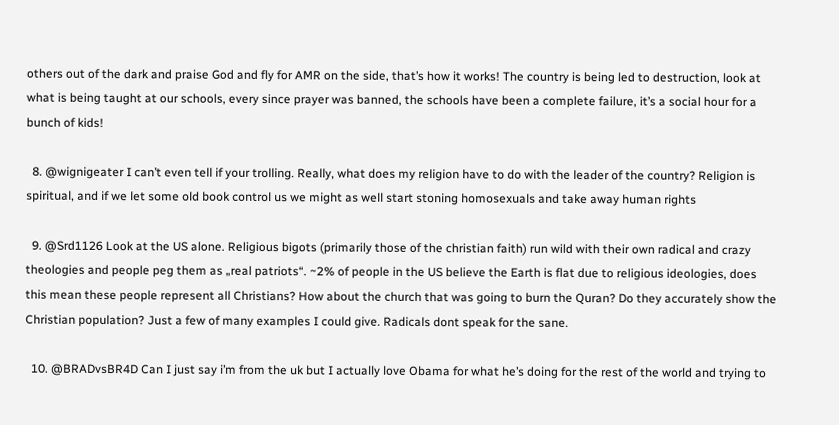others out of the dark and praise God and fly for AMR on the side, that’s how it works! The country is being led to destruction, look at what is being taught at our schools, every since prayer was banned, the schools have been a complete failure, it’s a social hour for a bunch of kids!

  8. @wignigeater I can’t even tell if your trolling. Really, what does my religion have to do with the leader of the country? Religion is spiritual, and if we let some old book control us we might as well start stoning homosexuals and take away human rights

  9. @Srd1126 Look at the US alone. Religious bigots (primarily those of the christian faith) run wild with their own radical and crazy theologies and people peg them as „real patriots“. ~2% of people in the US believe the Earth is flat due to religious ideologies, does this mean these people represent all Christians? How about the church that was going to burn the Quran? Do they accurately show the Christian population? Just a few of many examples I could give. Radicals dont speak for the sane.

  10. @BRADvsBR4D Can I just say i’m from the uk but I actually love Obama for what he’s doing for the rest of the world and trying to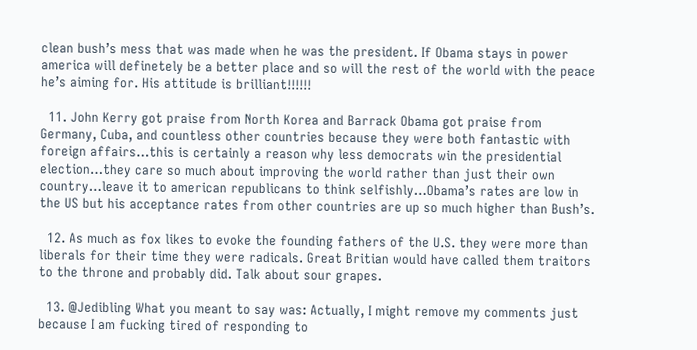clean bush’s mess that was made when he was the president. If Obama stays in power america will definetely be a better place and so will the rest of the world with the peace he’s aiming for. His attitude is brilliant!!!!!!

  11. John Kerry got praise from North Korea and Barrack Obama got praise from Germany, Cuba, and countless other countries because they were both fantastic with foreign affairs…this is certainly a reason why less democrats win the presidential election…they care so much about improving the world rather than just their own country…leave it to american republicans to think selfishly…Obama’s rates are low in the US but his acceptance rates from other countries are up so much higher than Bush’s.

  12. As much as fox likes to evoke the founding fathers of the U.S. they were more than liberals for their time they were radicals. Great Britian would have called them traitors to the throne and probably did. Talk about sour grapes.

  13. @Jedibling What you meant to say was: Actually, I might remove my comments just because I am fucking tired of responding to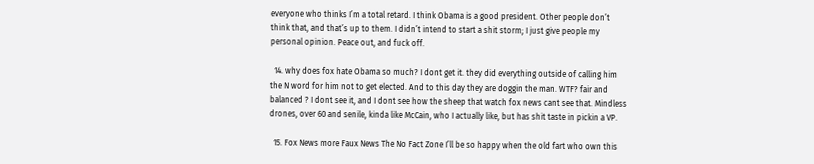everyone who thinks I’m a total retard. I think Obama is a good president. Other people don’t think that, and that’s up to them. I didn’t intend to start a shit storm; I just give people my personal opinion. Peace out, and fuck off.

  14. why does fox hate Obama so much? I dont get it. they did everything outside of calling him the N word for him not to get elected. And to this day they are doggin the man. WTF? fair and balanced ? I dont see it, and I dont see how the sheep that watch fox news cant see that. Mindless drones, over 60 and senile, kinda like McCain, who I actually like, but has shit taste in pickin a VP.

  15. Fox News more Faux News The No Fact Zone I’ll be so happy when the old fart who own this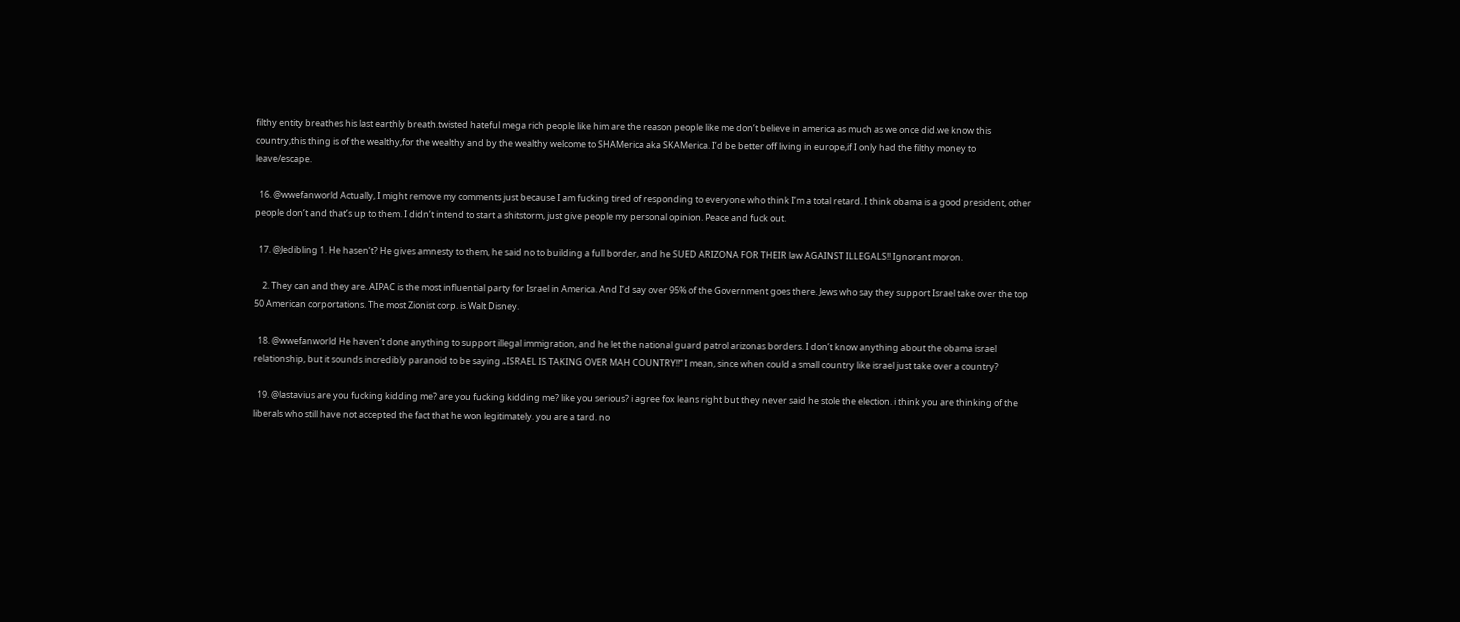filthy entity breathes his last earthly breath.twisted hateful mega rich people like him are the reason people like me don’t believe in america as much as we once did.we know this country,this thing is of the wealthy,for the wealthy and by the wealthy welcome to SHAMerica aka SKAMerica. I’d be better off living in europe,if I only had the filthy money to leave/escape.

  16. @wwefanworld Actually, I might remove my comments just because I am fucking tired of responding to everyone who think I’m a total retard. I think obama is a good president, other people don’t and that’s up to them. I didn’t intend to start a shitstorm, just give people my personal opinion. Peace and fuck out.

  17. @Jedibling 1. He hasen’t? He gives amnesty to them, he said no to building a full border, and he SUED ARIZONA FOR THEIR law AGAINST ILLEGALS!! Ignorant moron.

    2. They can and they are. AIPAC is the most influential party for Israel in America. And I’d say over 95% of the Government goes there. Jews who say they support Israel take over the top 50 American corportations. The most Zionist corp. is Walt Disney.

  18. @wwefanworld He haven’t done anything to support illegal immigration, and he let the national guard patrol arizonas borders. I don’t know anything about the obama israel relationship, but it sounds incredibly paranoid to be saying „ISRAEL IS TAKING OVER MAH COUNTRY!!“ I mean, since when could a small country like israel just take over a country?

  19. @lastavius are you fucking kidding me? are you fucking kidding me? like you serious? i agree fox leans right but they never said he stole the election. i think you are thinking of the liberals who still have not accepted the fact that he won legitimately. you are a tard. no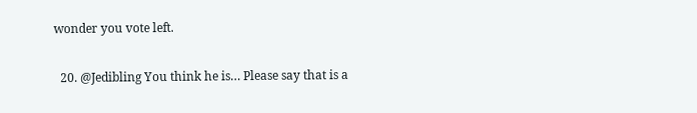wonder you vote left.

  20. @Jedibling You think he is… Please say that is a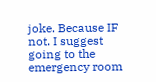joke. Because IF not. I suggest going to the emergency room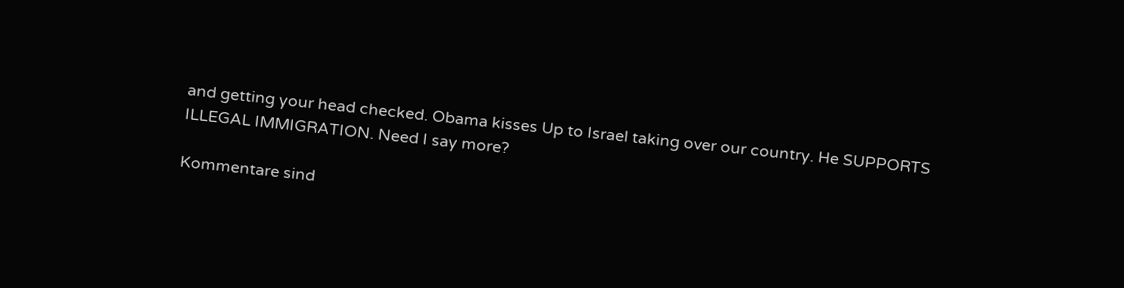and getting your head checked. Obama kisses Up to Israel taking over our country. He SUPPORTS ILLEGAL IMMIGRATION. Need I say more?

Kommentare sind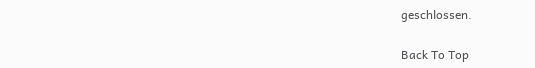geschlossen.

Back To Top